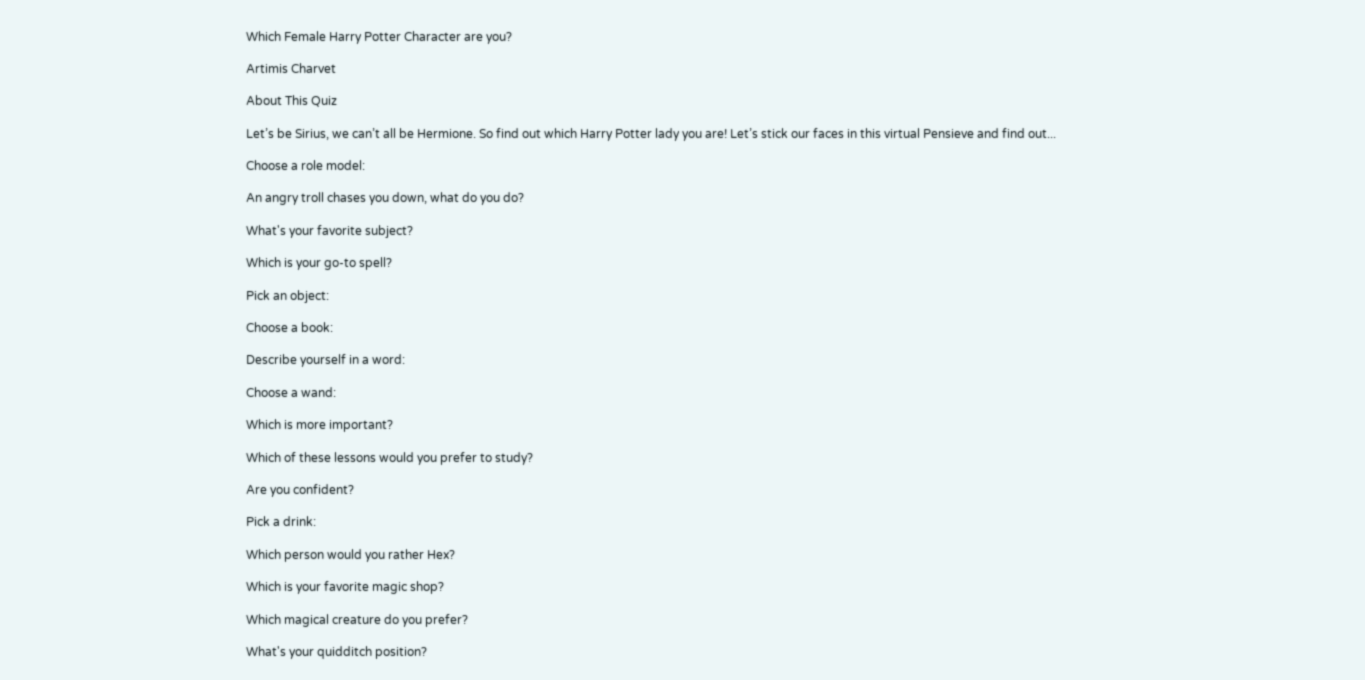Which Female Harry Potter Character are you?

Artimis Charvet

About This Quiz

Let’s be Sirius, we can’t all be Hermione. So find out which Harry Potter lady you are! Let’s stick our faces in this virtual Pensieve and find out...

Choose a role model:

An angry troll chases you down, what do you do?

What's your favorite subject?

Which is your go-to spell?

Pick an object:

Choose a book:

Describe yourself in a word:

Choose a wand:

Which is more important?

Which of these lessons would you prefer to study?

Are you confident?

Pick a drink:

Which person would you rather Hex?

Which is your favorite magic shop?

Which magical creature do you prefer?

What's your quidditch position?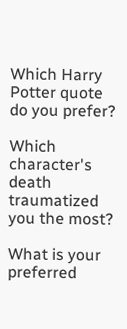Which Harry Potter quote do you prefer?

Which character's death traumatized you the most?

What is your preferred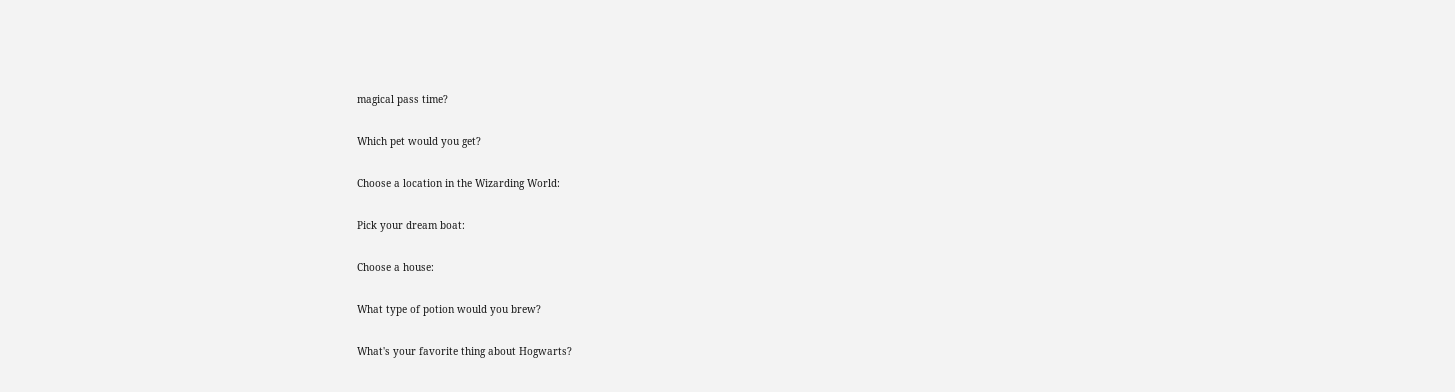magical pass time?

Which pet would you get?

Choose a location in the Wizarding World:

Pick your dream boat:

Choose a house:

What type of potion would you brew?

What's your favorite thing about Hogwarts?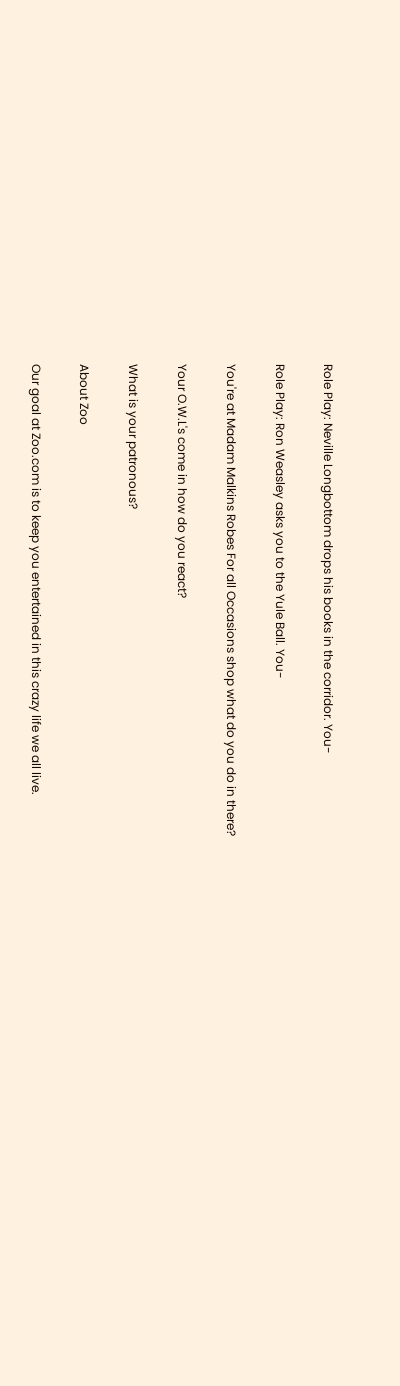Role Play: Neville Longbottom drops his books in the corridor. You-

Role Play: Ron Weasley asks you to the Yule Ball. You-

You're at Madam Malkins Robes For all Occasions shop what do you do in there?

Your O.W.L's come in how do you react?

What is your patronous?

About Zoo

Our goal at Zoo.com is to keep you entertained in this crazy life we all live.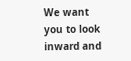We want you to look inward and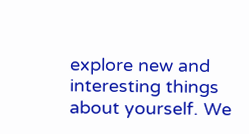explore new and interesting things about yourself. We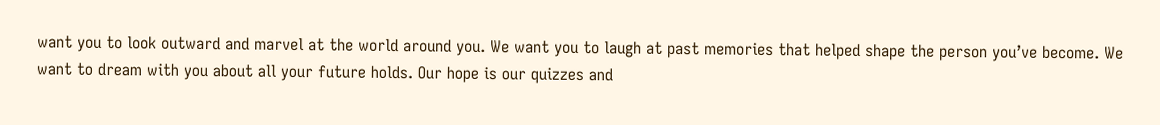want you to look outward and marvel at the world around you. We want you to laugh at past memories that helped shape the person you’ve become. We want to dream with you about all your future holds. Our hope is our quizzes and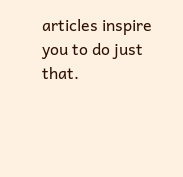articles inspire you to do just that.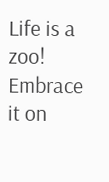Life is a zoo! Embrace it on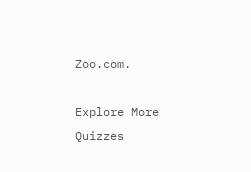Zoo.com.

Explore More Quizzes